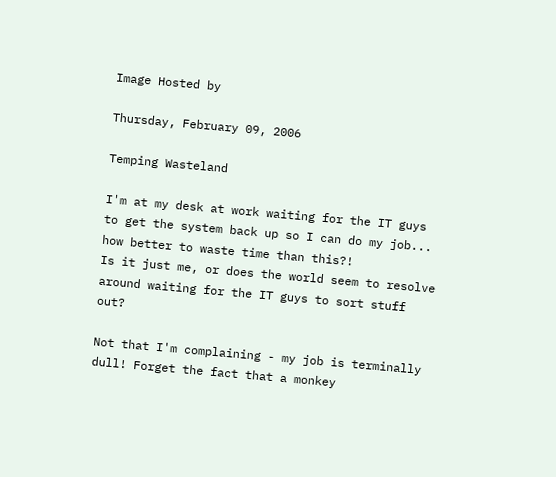Image Hosted by

Thursday, February 09, 2006

Temping Wasteland

I'm at my desk at work waiting for the IT guys to get the system back up so I can do my job... how better to waste time than this?!
Is it just me, or does the world seem to resolve around waiting for the IT guys to sort stuff out?

Not that I'm complaining - my job is terminally dull! Forget the fact that a monkey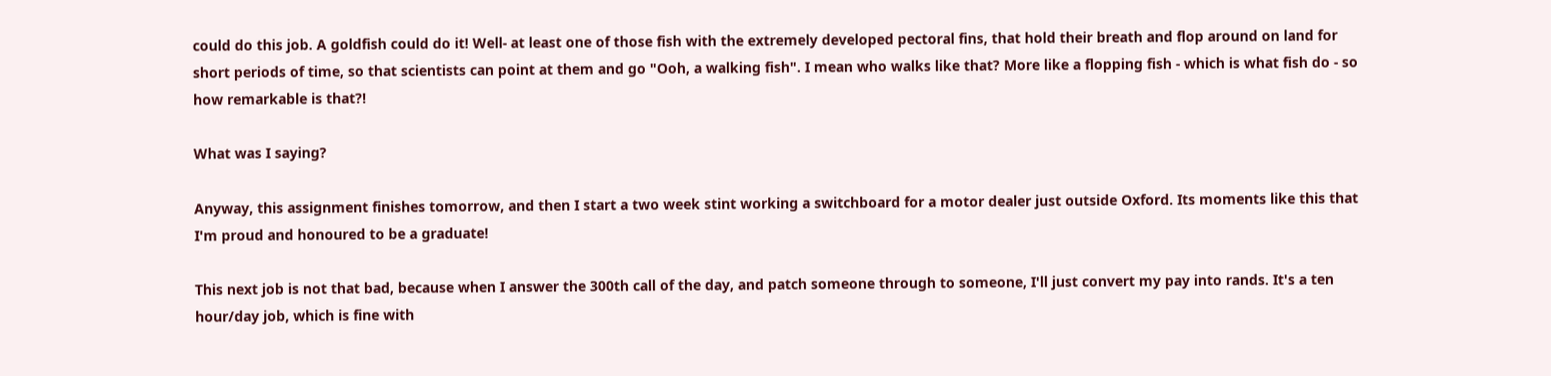could do this job. A goldfish could do it! Well- at least one of those fish with the extremely developed pectoral fins, that hold their breath and flop around on land for short periods of time, so that scientists can point at them and go "Ooh, a walking fish". I mean who walks like that? More like a flopping fish - which is what fish do - so how remarkable is that?!

What was I saying?

Anyway, this assignment finishes tomorrow, and then I start a two week stint working a switchboard for a motor dealer just outside Oxford. Its moments like this that I'm proud and honoured to be a graduate!

This next job is not that bad, because when I answer the 300th call of the day, and patch someone through to someone, I'll just convert my pay into rands. It's a ten hour/day job, which is fine with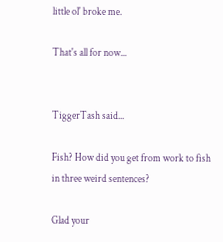little ol' broke me.

That's all for now...


TiggerTash said...

Fish? How did you get from work to fish in three weird sentences?

Glad your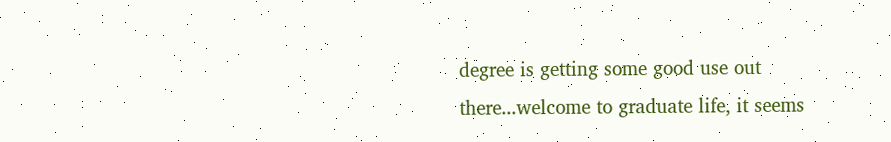degree is getting some good use out there...welcome to graduate life, it seems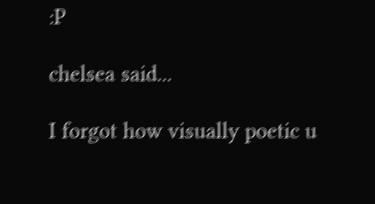:P

chelsea said...

I forgot how visually poetic u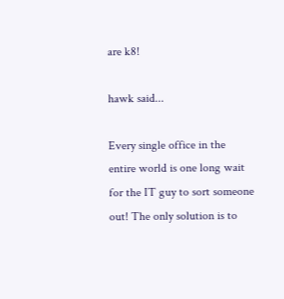are k8!

hawk said...

Every single office in the entire world is one long wait for the IT guy to sort someone out! The only solution is to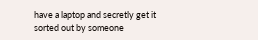have a laptop and secretly get it sorted out by someone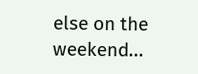else on the weekend...